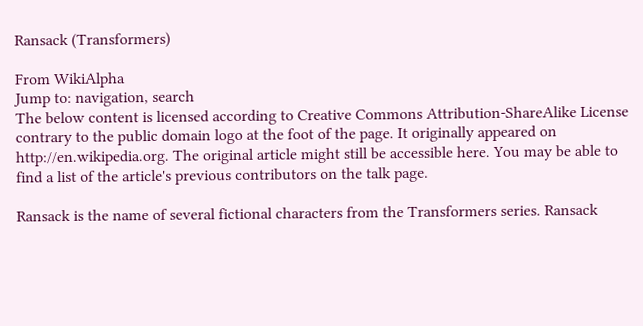Ransack (Transformers)

From WikiAlpha
Jump to: navigation, search
The below content is licensed according to Creative Commons Attribution-ShareAlike License contrary to the public domain logo at the foot of the page. It originally appeared on http://en.wikipedia.org. The original article might still be accessible here. You may be able to find a list of the article's previous contributors on the talk page.

Ransack is the name of several fictional characters from the Transformers series. Ransack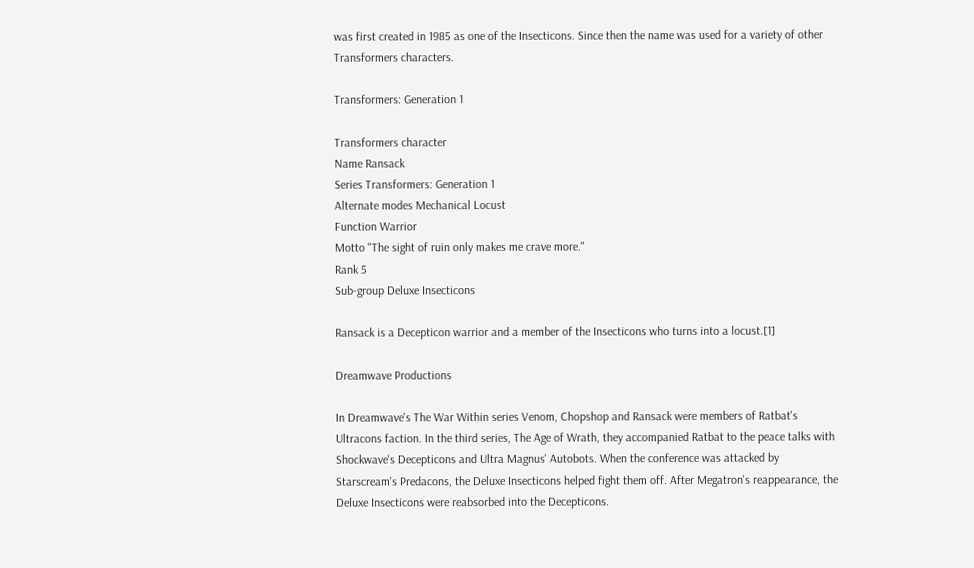was first created in 1985 as one of the Insecticons. Since then the name was used for a variety of other Transformers characters.

Transformers: Generation 1

Transformers character
Name Ransack
Series Transformers: Generation 1
Alternate modes Mechanical Locust
Function Warrior
Motto "The sight of ruin only makes me crave more."
Rank 5
Sub-group Deluxe Insecticons

Ransack is a Decepticon warrior and a member of the Insecticons who turns into a locust.[1]

Dreamwave Productions

In Dreamwave's The War Within series Venom, Chopshop and Ransack were members of Ratbat's Ultracons faction. In the third series, The Age of Wrath, they accompanied Ratbat to the peace talks with Shockwave's Decepticons and Ultra Magnus' Autobots. When the conference was attacked by Starscream's Predacons, the Deluxe Insecticons helped fight them off. After Megatron's reappearance, the Deluxe Insecticons were reabsorbed into the Decepticons.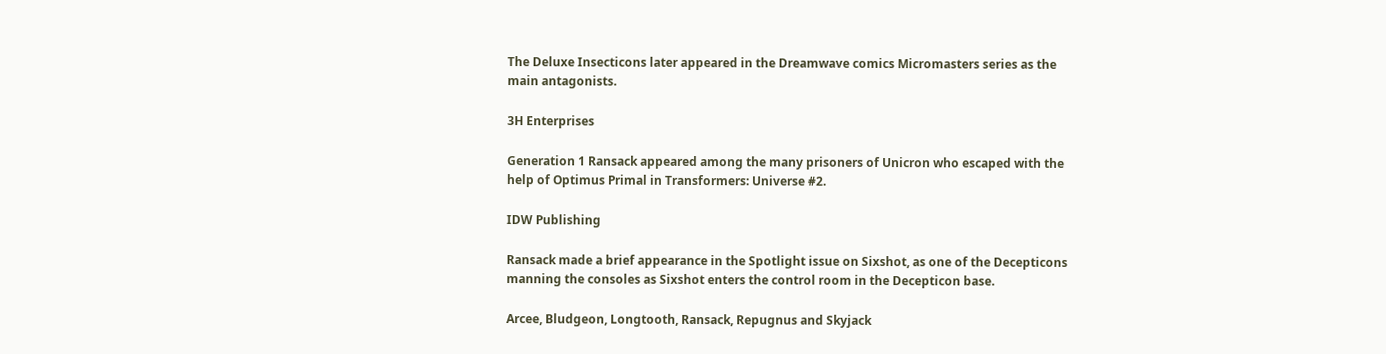The Deluxe Insecticons later appeared in the Dreamwave comics Micromasters series as the main antagonists.

3H Enterprises

Generation 1 Ransack appeared among the many prisoners of Unicron who escaped with the help of Optimus Primal in Transformers: Universe #2.

IDW Publishing

Ransack made a brief appearance in the Spotlight issue on Sixshot, as one of the Decepticons manning the consoles as Sixshot enters the control room in the Decepticon base.

Arcee, Bludgeon, Longtooth, Ransack, Repugnus and Skyjack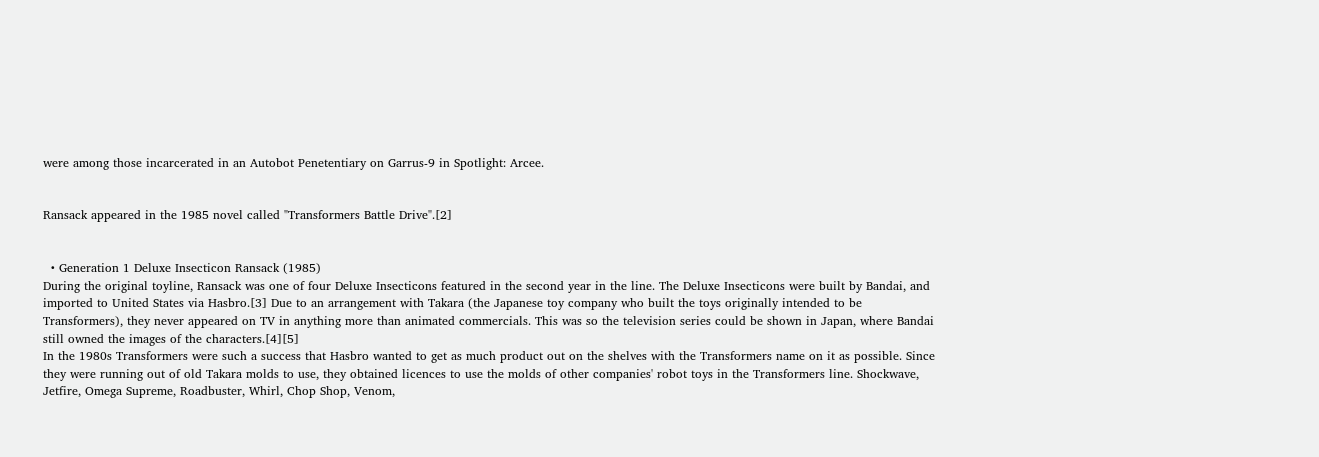were among those incarcerated in an Autobot Penetentiary on Garrus-9 in Spotlight: Arcee.


Ransack appeared in the 1985 novel called "Transformers Battle Drive".[2]


  • Generation 1 Deluxe Insecticon Ransack (1985)
During the original toyline, Ransack was one of four Deluxe Insecticons featured in the second year in the line. The Deluxe Insecticons were built by Bandai, and imported to United States via Hasbro.[3] Due to an arrangement with Takara (the Japanese toy company who built the toys originally intended to be Transformers), they never appeared on TV in anything more than animated commercials. This was so the television series could be shown in Japan, where Bandai still owned the images of the characters.[4][5]
In the 1980s Transformers were such a success that Hasbro wanted to get as much product out on the shelves with the Transformers name on it as possible. Since they were running out of old Takara molds to use, they obtained licences to use the molds of other companies' robot toys in the Transformers line. Shockwave, Jetfire, Omega Supreme, Roadbuster, Whirl, Chop Shop, Venom,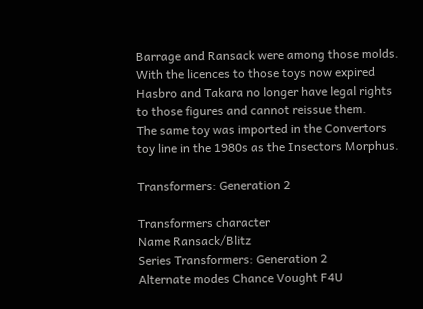Barrage and Ransack were among those molds. With the licences to those toys now expired Hasbro and Takara no longer have legal rights to those figures and cannot reissue them.
The same toy was imported in the Convertors toy line in the 1980s as the Insectors Morphus.

Transformers: Generation 2

Transformers character
Name Ransack/Blitz
Series Transformers: Generation 2
Alternate modes Chance Vought F4U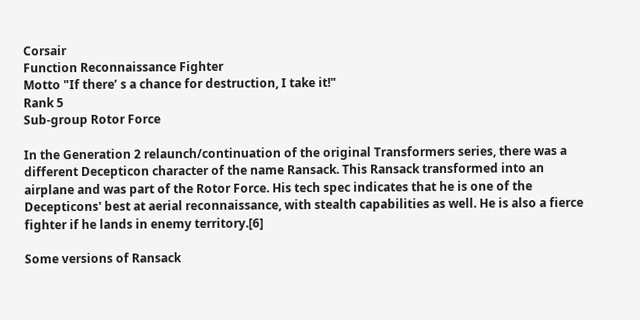Corsair
Function Reconnaissance Fighter
Motto "If there’ s a chance for destruction, I take it!"
Rank 5
Sub-group Rotor Force

In the Generation 2 relaunch/continuation of the original Transformers series, there was a different Decepticon character of the name Ransack. This Ransack transformed into an airplane and was part of the Rotor Force. His tech spec indicates that he is one of the Decepticons' best at aerial reconnaissance, with stealth capabilities as well. He is also a fierce fighter if he lands in enemy territory.[6]

Some versions of Ransack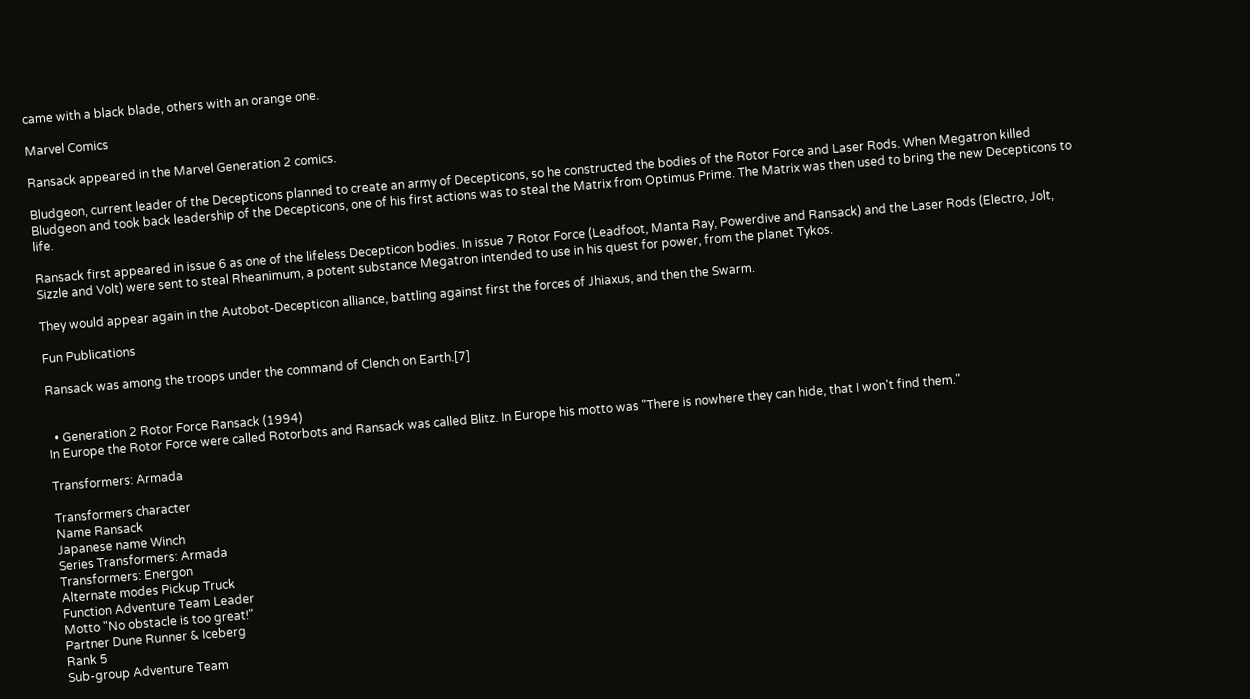came with a black blade, others with an orange one.

Marvel Comics

Ransack appeared in the Marvel Generation 2 comics.

Bludgeon, current leader of the Decepticons planned to create an army of Decepticons, so he constructed the bodies of the Rotor Force and Laser Rods. When Megatron killed Bludgeon and took back leadership of the Decepticons, one of his first actions was to steal the Matrix from Optimus Prime. The Matrix was then used to bring the new Decepticons to life.

Ransack first appeared in issue 6 as one of the lifeless Decepticon bodies. In issue 7 Rotor Force (Leadfoot, Manta Ray, Powerdive and Ransack) and the Laser Rods (Electro, Jolt, Sizzle and Volt) were sent to steal Rheanimum, a potent substance Megatron intended to use in his quest for power, from the planet Tykos.

They would appear again in the Autobot-Decepticon alliance, battling against first the forces of Jhiaxus, and then the Swarm.

Fun Publications

Ransack was among the troops under the command of Clench on Earth.[7]


  • Generation 2 Rotor Force Ransack (1994)
In Europe the Rotor Force were called Rotorbots and Ransack was called Blitz. In Europe his motto was "There is nowhere they can hide, that I won't find them."

Transformers: Armada

Transformers character
Name Ransack
Japanese name Winch
Series Transformers: Armada
Transformers: Energon
Alternate modes Pickup Truck
Function Adventure Team Leader
Motto "No obstacle is too great!"
Partner Dune Runner & Iceberg
Rank 5
Sub-group Adventure Team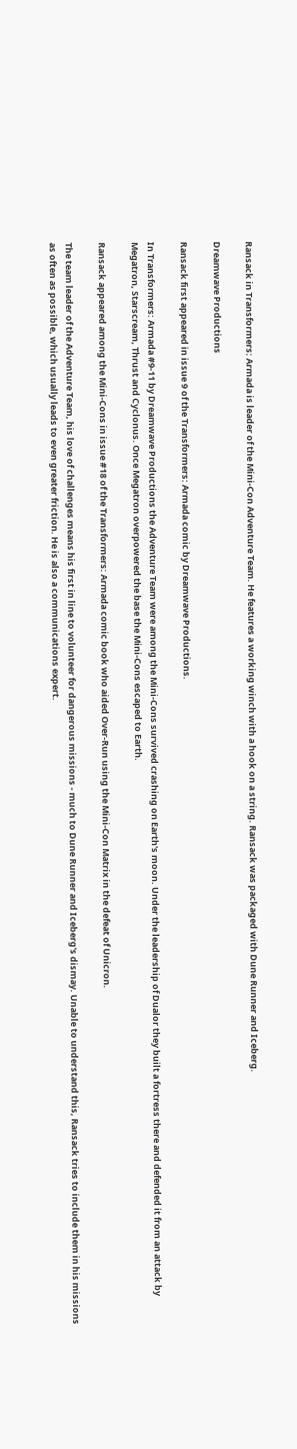Ransack in Transformers: Armada is leader of the Mini-Con Adventure Team. He features a working winch with a hook on a string. Ransack was packaged with Dune Runner and Iceberg.

Dreamwave Productions

Ransack first appeared in issue 9 of the Transformers: Armada comic by Dreamwave Productions.

In Transformers: Armada #9-11 by Dreamwave Productions the Adventure Team were among the Mini-Cons survived crashing on Earth's moon. Under the leadership of Dualor they built a fortress there and defended it from an attack by Megatron, Starscream, Thrust and Cyclonus. Once Megatron overpowered the base the Mini-Cons escaped to Earth.

Ransack appeared among the Mini-Cons in issue #18 of the Transformers: Armada comic book who aided Over-Run using the Mini-Con Matrix in the defeat of Unicron.

The team leader of the Adventure Team, his love of challenges means his first in line to volunteer for dangerous missions - much to Dune Runner and Iceberg's dismay. Unable to understand this, Ransack tries to include them in his missions as often as possible, which usually leads to even greater friction. He is also a communications expert.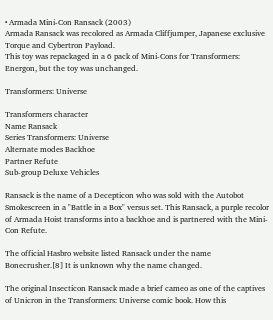• Armada Mini-Con Ransack (2003)
Armada Ransack was recolored as Armada Cliffjumper, Japanese exclusive Torque and Cybertron Payload.
This toy was repackaged in a 6 pack of Mini-Cons for Transformers: Energon, but the toy was unchanged.

Transformers: Universe

Transformers character
Name Ransack
Series Transformers: Universe
Alternate modes Backhoe
Partner Refute
Sub-group Deluxe Vehicles

Ransack is the name of a Decepticon who was sold with the Autobot Smokescreen in a "Battle in a Box" versus set. This Ransack, a purple recolor of Armada Hoist transforms into a backhoe and is partnered with the Mini-Con Refute.

The official Hasbro website listed Ransack under the name Bonecrusher.[8] It is unknown why the name changed.

The original Insecticon Ransack made a brief cameo as one of the captives of Unicron in the Transformers: Universe comic book. How this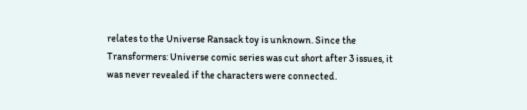relates to the Universe Ransack toy is unknown. Since the Transformers: Universe comic series was cut short after 3 issues, it was never revealed if the characters were connected.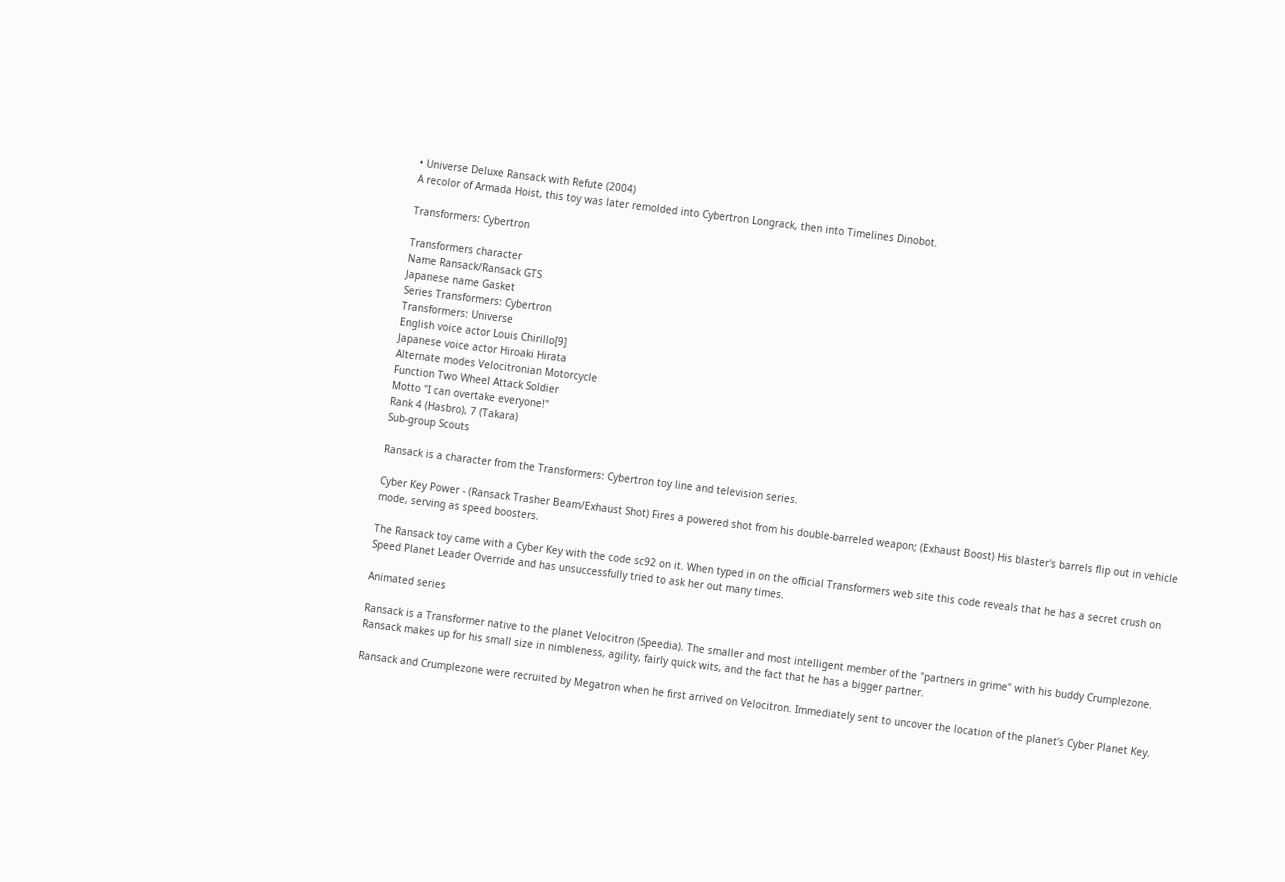• Universe Deluxe Ransack with Refute (2004)
A recolor of Armada Hoist, this toy was later remolded into Cybertron Longrack, then into Timelines Dinobot.

Transformers: Cybertron

Transformers character
Name Ransack/Ransack GTS
Japanese name Gasket
Series Transformers: Cybertron
Transformers: Universe
English voice actor Louis Chirillo[9]
Japanese voice actor Hiroaki Hirata
Alternate modes Velocitronian Motorcycle
Function Two Wheel Attack Soldier
Motto "I can overtake everyone!"
Rank 4 (Hasbro), 7 (Takara)
Sub-group Scouts

Ransack is a character from the Transformers: Cybertron toy line and television series.

Cyber Key Power - (Ransack Trasher Beam/Exhaust Shot) Fires a powered shot from his double-barreled weapon; (Exhaust Boost) His blaster's barrels flip out in vehicle mode, serving as speed boosters.

The Ransack toy came with a Cyber Key with the code sc92 on it. When typed in on the official Transformers web site this code reveals that he has a secret crush on Speed Planet Leader Override and has unsuccessfully tried to ask her out many times.

Animated series

Ransack is a Transformer native to the planet Velocitron (Speedia). The smaller and most intelligent member of the "partners in grime" with his buddy Crumplezone. Ransack makes up for his small size in nimbleness, agility, fairly quick wits, and the fact that he has a bigger partner.

Ransack and Crumplezone were recruited by Megatron when he first arrived on Velocitron. Immediately sent to uncover the location of the planet's Cyber Planet Key.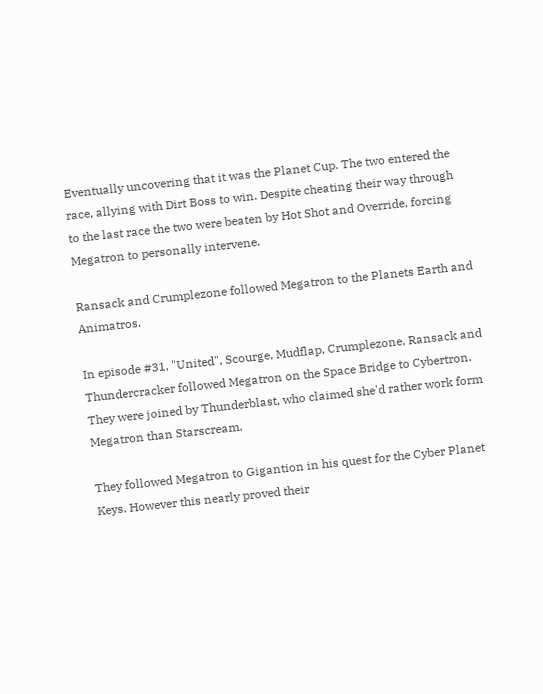Eventually uncovering that it was the Planet Cup. The two entered the race, allying with Dirt Boss to win. Despite cheating their way through to the last race the two were beaten by Hot Shot and Override, forcing Megatron to personally intervene.

Ransack and Crumplezone followed Megatron to the Planets Earth and Animatros.

In episode #31, "United", Scourge, Mudflap, Crumplezone, Ransack and Thundercracker followed Megatron on the Space Bridge to Cybertron. They were joined by Thunderblast, who claimed she'd rather work form Megatron than Starscream.

They followed Megatron to Gigantion in his quest for the Cyber Planet Keys. However this nearly proved their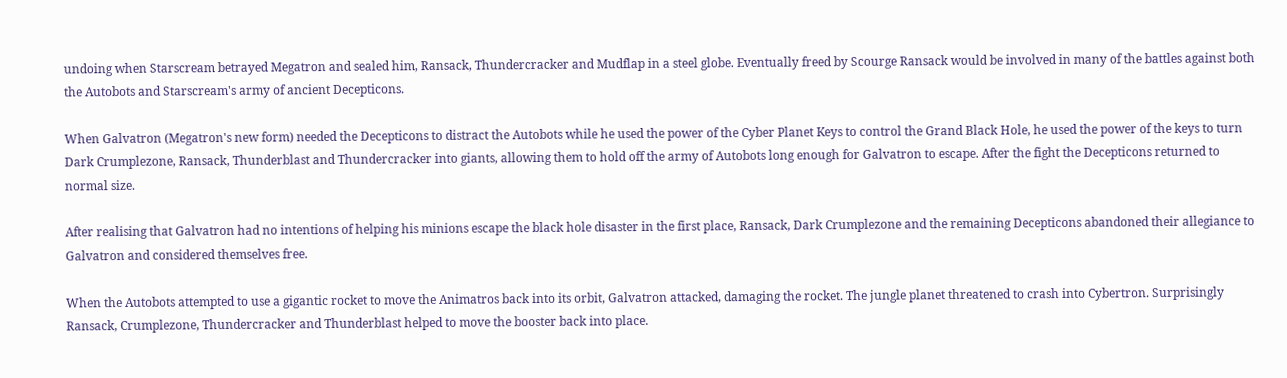undoing when Starscream betrayed Megatron and sealed him, Ransack, Thundercracker and Mudflap in a steel globe. Eventually freed by Scourge Ransack would be involved in many of the battles against both the Autobots and Starscream's army of ancient Decepticons.

When Galvatron (Megatron's new form) needed the Decepticons to distract the Autobots while he used the power of the Cyber Planet Keys to control the Grand Black Hole, he used the power of the keys to turn Dark Crumplezone, Ransack, Thunderblast and Thundercracker into giants, allowing them to hold off the army of Autobots long enough for Galvatron to escape. After the fight the Decepticons returned to normal size.

After realising that Galvatron had no intentions of helping his minions escape the black hole disaster in the first place, Ransack, Dark Crumplezone and the remaining Decepticons abandoned their allegiance to Galvatron and considered themselves free.

When the Autobots attempted to use a gigantic rocket to move the Animatros back into its orbit, Galvatron attacked, damaging the rocket. The jungle planet threatened to crash into Cybertron. Surprisingly Ransack, Crumplezone, Thundercracker and Thunderblast helped to move the booster back into place.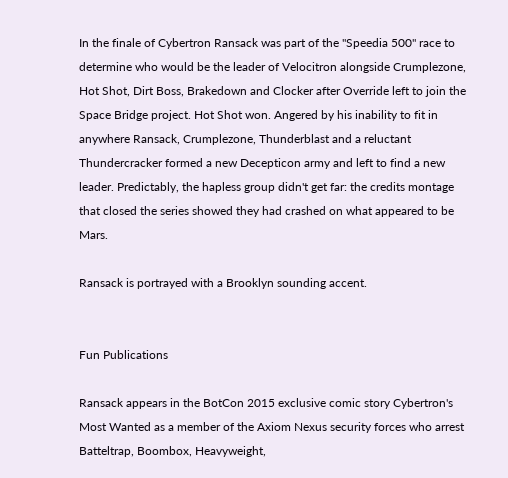In the finale of Cybertron Ransack was part of the "Speedia 500" race to determine who would be the leader of Velocitron alongside Crumplezone, Hot Shot, Dirt Boss, Brakedown and Clocker after Override left to join the Space Bridge project. Hot Shot won. Angered by his inability to fit in anywhere Ransack, Crumplezone, Thunderblast and a reluctant Thundercracker formed a new Decepticon army and left to find a new leader. Predictably, the hapless group didn't get far: the credits montage that closed the series showed they had crashed on what appeared to be Mars.

Ransack is portrayed with a Brooklyn sounding accent.


Fun Publications

Ransack appears in the BotCon 2015 exclusive comic story Cybertron's Most Wanted as a member of the Axiom Nexus security forces who arrest Batteltrap, Boombox, Heavyweight,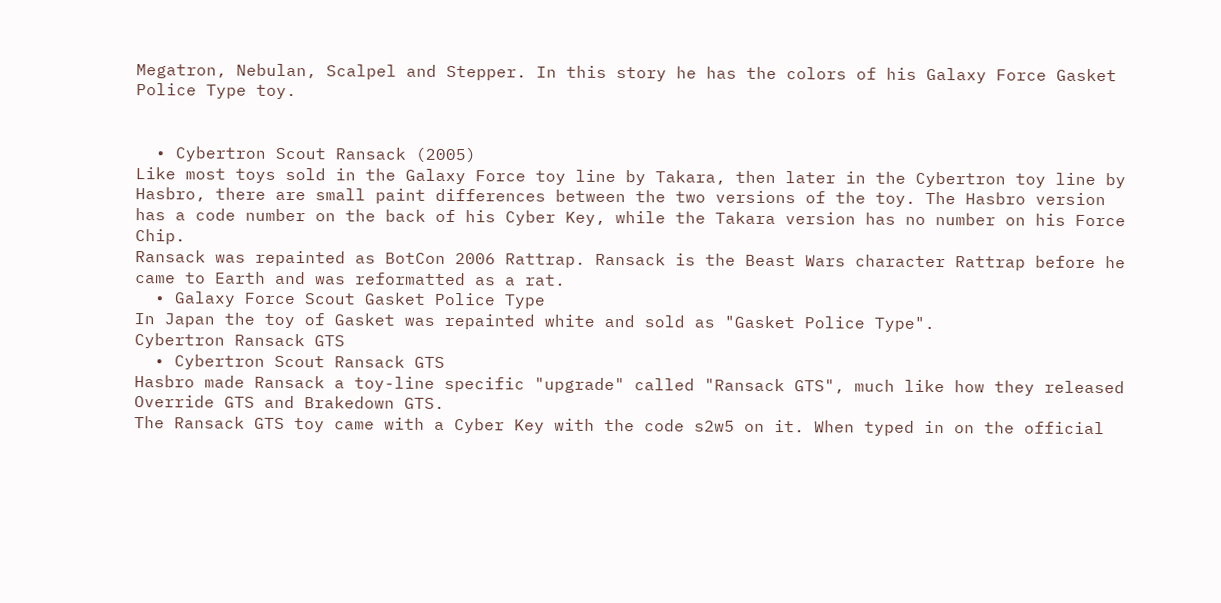Megatron, Nebulan, Scalpel and Stepper. In this story he has the colors of his Galaxy Force Gasket Police Type toy.


  • Cybertron Scout Ransack (2005)
Like most toys sold in the Galaxy Force toy line by Takara, then later in the Cybertron toy line by Hasbro, there are small paint differences between the two versions of the toy. The Hasbro version has a code number on the back of his Cyber Key, while the Takara version has no number on his Force Chip.
Ransack was repainted as BotCon 2006 Rattrap. Ransack is the Beast Wars character Rattrap before he came to Earth and was reformatted as a rat.
  • Galaxy Force Scout Gasket Police Type
In Japan the toy of Gasket was repainted white and sold as "Gasket Police Type".
Cybertron Ransack GTS
  • Cybertron Scout Ransack GTS
Hasbro made Ransack a toy-line specific "upgrade" called "Ransack GTS", much like how they released Override GTS and Brakedown GTS.
The Ransack GTS toy came with a Cyber Key with the code s2w5 on it. When typed in on the official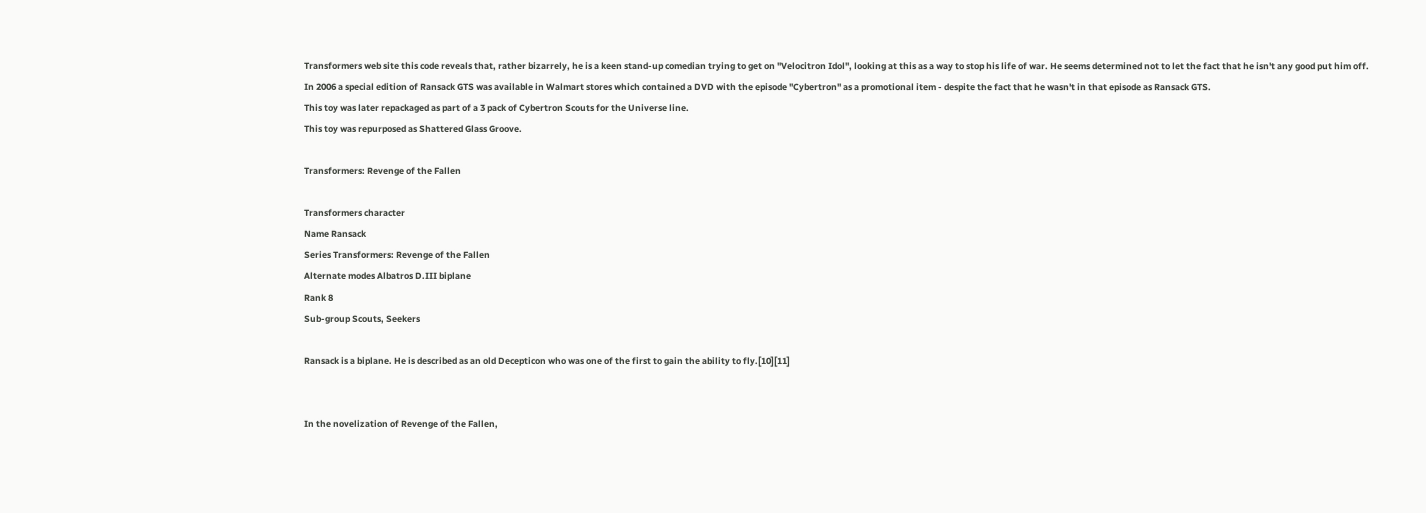Transformers web site this code reveals that, rather bizarrely, he is a keen stand-up comedian trying to get on "Velocitron Idol", looking at this as a way to stop his life of war. He seems determined not to let the fact that he isn't any good put him off.
In 2006 a special edition of Ransack GTS was available in Walmart stores which contained a DVD with the episode "Cybertron" as a promotional item - despite the fact that he wasn't in that episode as Ransack GTS.
This toy was later repackaged as part of a 3 pack of Cybertron Scouts for the Universe line.
This toy was repurposed as Shattered Glass Groove.

Transformers: Revenge of the Fallen

Transformers character
Name Ransack
Series Transformers: Revenge of the Fallen
Alternate modes Albatros D.III biplane
Rank 8
Sub-group Scouts, Seekers

Ransack is a biplane. He is described as an old Decepticon who was one of the first to gain the ability to fly.[10][11]


In the novelization of Revenge of the Fallen,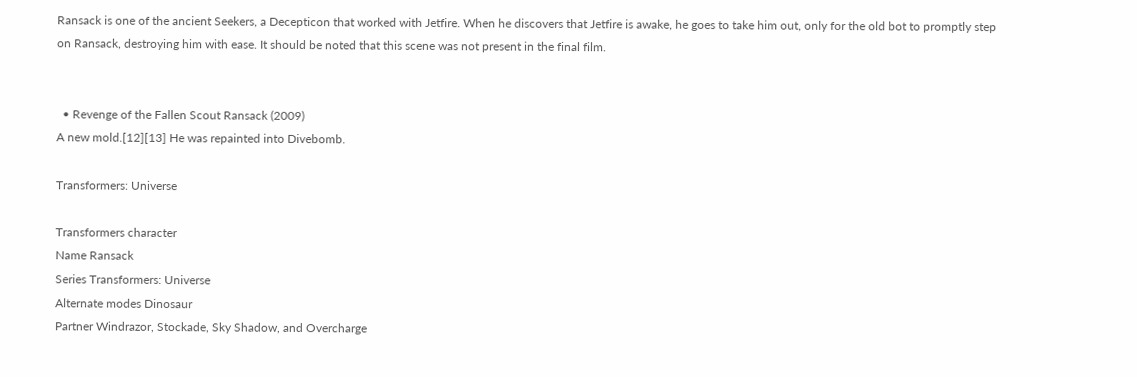Ransack is one of the ancient Seekers, a Decepticon that worked with Jetfire. When he discovers that Jetfire is awake, he goes to take him out, only for the old bot to promptly step on Ransack, destroying him with ease. It should be noted that this scene was not present in the final film.


  • Revenge of the Fallen Scout Ransack (2009)
A new mold.[12][13] He was repainted into Divebomb.

Transformers: Universe

Transformers character
Name Ransack
Series Transformers: Universe
Alternate modes Dinosaur
Partner Windrazor, Stockade, Sky Shadow, and Overcharge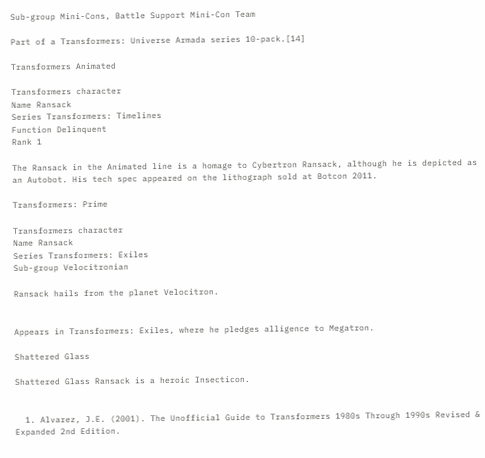Sub-group Mini-Cons, Battle Support Mini-Con Team

Part of a Transformers: Universe Armada series 10-pack.[14]

Transformers Animated

Transformers character
Name Ransack
Series Transformers: Timelines
Function Delinquent
Rank 1

The Ransack in the Animated line is a homage to Cybertron Ransack, although he is depicted as an Autobot. His tech spec appeared on the lithograph sold at Botcon 2011.

Transformers: Prime

Transformers character
Name Ransack
Series Transformers: Exiles
Sub-group Velocitronian

Ransack hails from the planet Velocitron.


Appears in Transformers: Exiles, where he pledges alligence to Megatron.

Shattered Glass

Shattered Glass Ransack is a heroic Insecticon.


  1. Alvarez, J.E. (2001). The Unofficial Guide to Transformers 1980s Through 1990s Revised & Expanded 2nd Edition.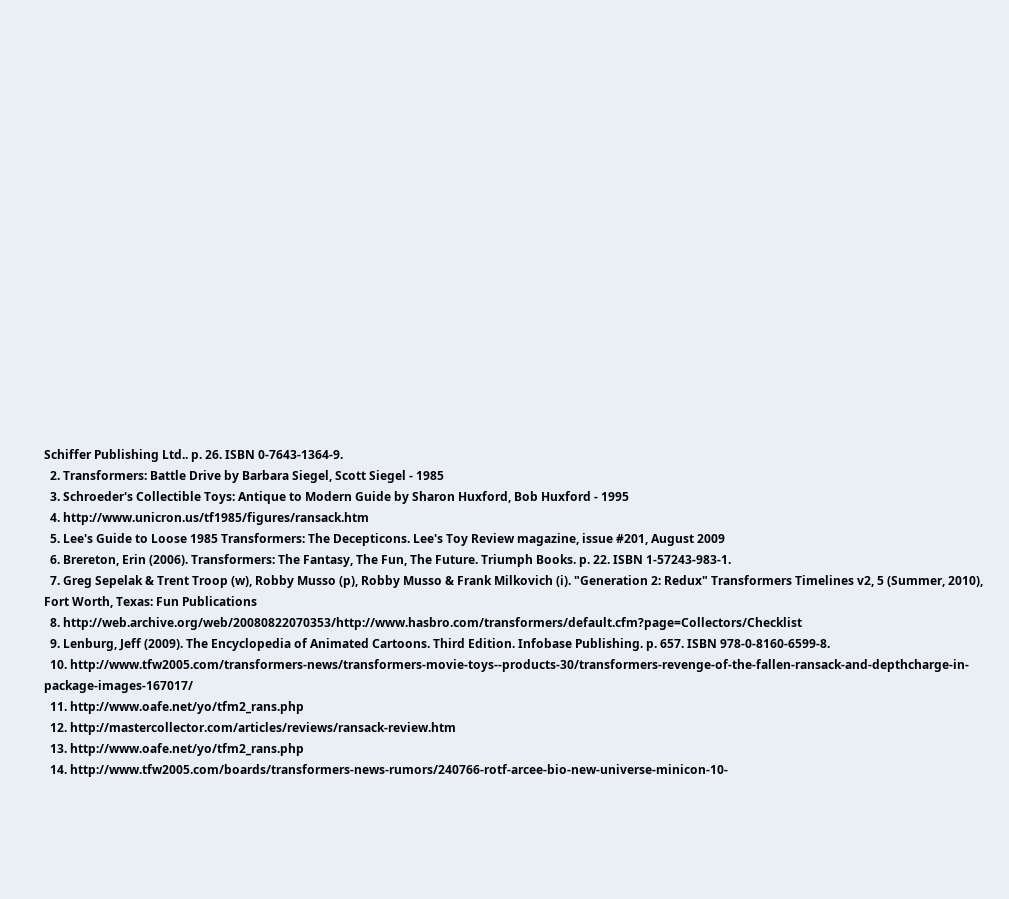Schiffer Publishing Ltd.. p. 26. ISBN 0-7643-1364-9.
  2. Transformers: Battle Drive by Barbara Siegel, Scott Siegel - 1985
  3. Schroeder's Collectible Toys: Antique to Modern Guide by Sharon Huxford, Bob Huxford - 1995
  4. http://www.unicron.us/tf1985/figures/ransack.htm
  5. Lee's Guide to Loose 1985 Transformers: The Decepticons. Lee's Toy Review magazine, issue #201, August 2009
  6. Brereton, Erin (2006). Transformers: The Fantasy, The Fun, The Future. Triumph Books. p. 22. ISBN 1-57243-983-1.
  7. Greg Sepelak & Trent Troop (w), Robby Musso (p), Robby Musso & Frank Milkovich (i). "Generation 2: Redux" Transformers Timelines v2, 5 (Summer, 2010), Fort Worth, Texas: Fun Publications
  8. http://web.archive.org/web/20080822070353/http://www.hasbro.com/transformers/default.cfm?page=Collectors/Checklist
  9. Lenburg, Jeff (2009). The Encyclopedia of Animated Cartoons. Third Edition. Infobase Publishing. p. 657. ISBN 978-0-8160-6599-8.
  10. http://www.tfw2005.com/transformers-news/transformers-movie-toys--products-30/transformers-revenge-of-the-fallen-ransack-and-depthcharge-in-package-images-167017/
  11. http://www.oafe.net/yo/tfm2_rans.php
  12. http://mastercollector.com/articles/reviews/ransack-review.htm
  13. http://www.oafe.net/yo/tfm2_rans.php
  14. http://www.tfw2005.com/boards/transformers-news-rumors/240766-rotf-arcee-bio-new-universe-minicon-10-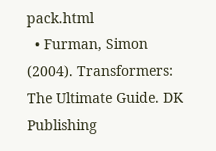pack.html
  • Furman, Simon (2004). Transformers: The Ultimate Guide. DK Publishing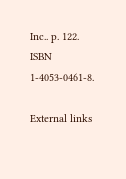Inc.. p. 122. ISBN 1-4053-0461-8.

External links